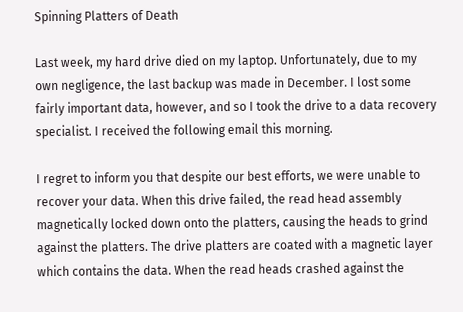Spinning Platters of Death

Last week, my hard drive died on my laptop. Unfortunately, due to my own negligence, the last backup was made in December. I lost some fairly important data, however, and so I took the drive to a data recovery specialist. I received the following email this morning.

I regret to inform you that despite our best efforts, we were unable to recover your data. When this drive failed, the read head assembly magnetically locked down onto the platters, causing the heads to grind against the platters. The drive platters are coated with a magnetic layer which contains the data. When the read heads crashed against the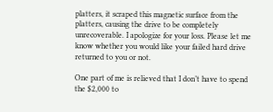platters, it scraped this magnetic surface from the platters, causing the drive to be completely unrecoverable. I apologize for your loss. Please let me know whether you would like your failed hard drive returned to you or not.

One part of me is relieved that I don’t have to spend the $2,000 to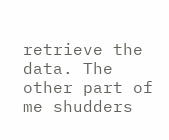retrieve the data. The other part of me shudders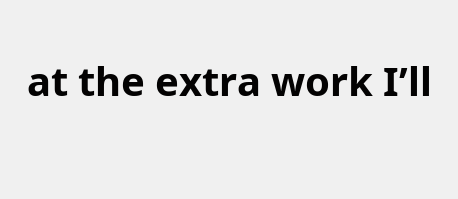at the extra work I’ll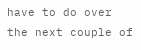have to do over the next couple of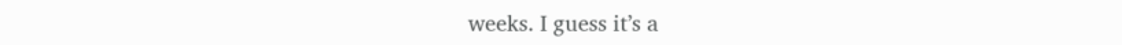weeks. I guess it’s a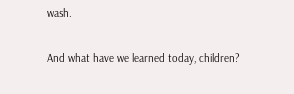wash.

And what have we learned today, children?